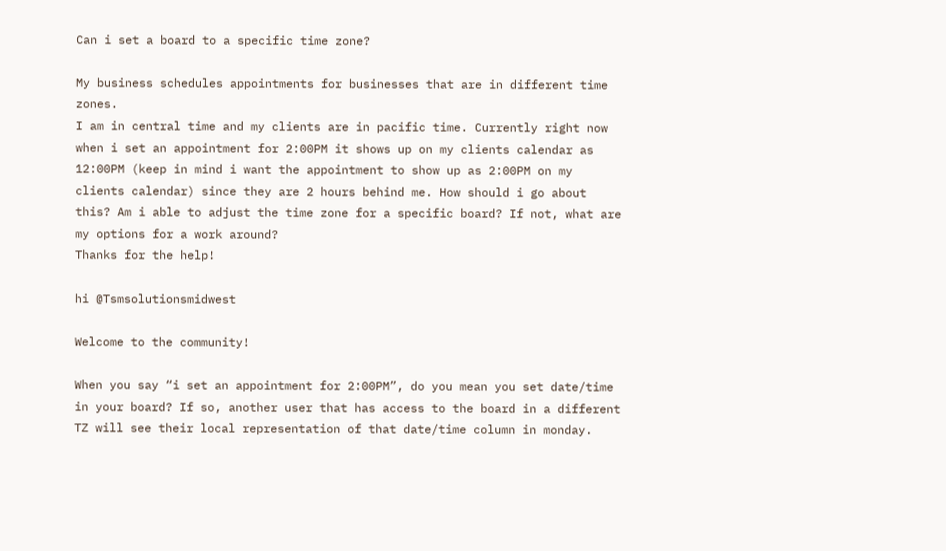Can i set a board to a specific time zone?

My business schedules appointments for businesses that are in different time zones.
I am in central time and my clients are in pacific time. Currently right now when i set an appointment for 2:00PM it shows up on my clients calendar as 12:00PM (keep in mind i want the appointment to show up as 2:00PM on my clients calendar) since they are 2 hours behind me. How should i go about this? Am i able to adjust the time zone for a specific board? If not, what are my options for a work around?
Thanks for the help!

hi @Tsmsolutionsmidwest

Welcome to the community!

When you say “i set an appointment for 2:00PM”, do you mean you set date/time in your board? If so, another user that has access to the board in a different TZ will see their local representation of that date/time column in monday.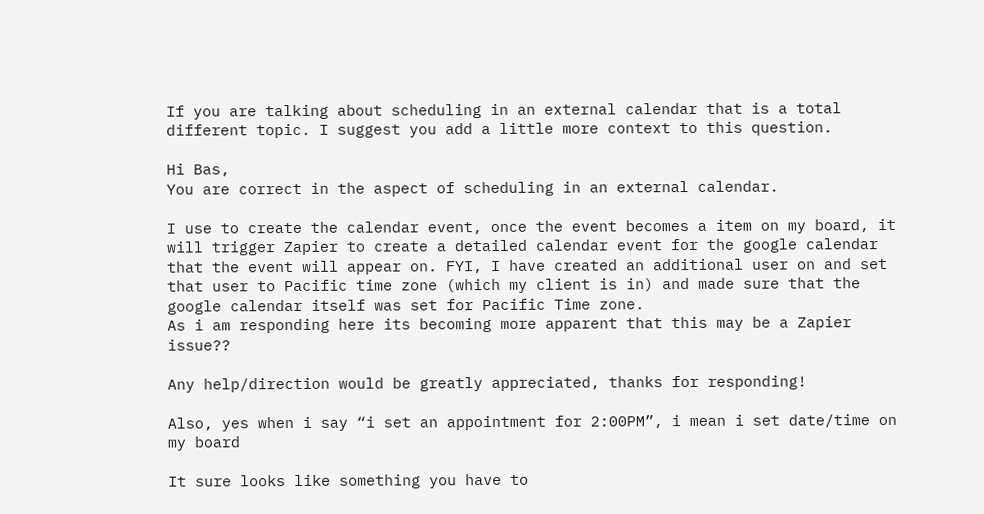If you are talking about scheduling in an external calendar that is a total different topic. I suggest you add a little more context to this question.

Hi Bas,
You are correct in the aspect of scheduling in an external calendar.

I use to create the calendar event, once the event becomes a item on my board, it will trigger Zapier to create a detailed calendar event for the google calendar that the event will appear on. FYI, I have created an additional user on and set that user to Pacific time zone (which my client is in) and made sure that the google calendar itself was set for Pacific Time zone.
As i am responding here its becoming more apparent that this may be a Zapier issue??

Any help/direction would be greatly appreciated, thanks for responding!

Also, yes when i say “i set an appointment for 2:00PM”, i mean i set date/time on my board

It sure looks like something you have to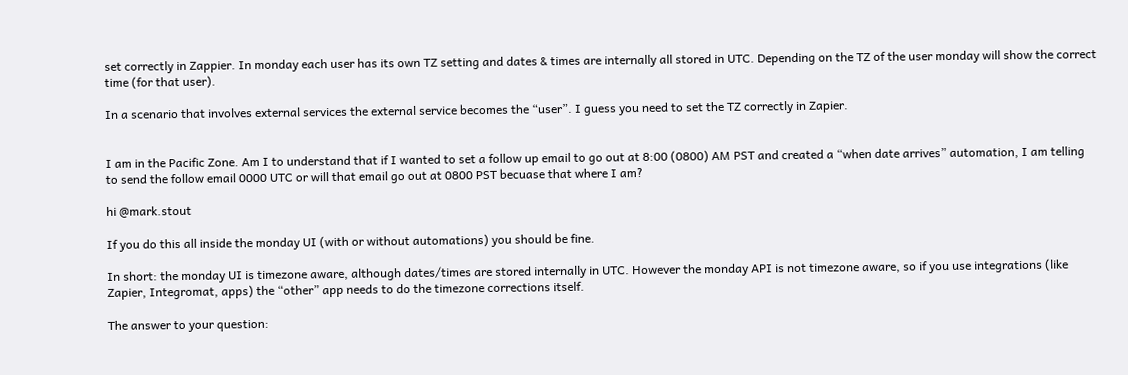set correctly in Zappier. In monday each user has its own TZ setting and dates & times are internally all stored in UTC. Depending on the TZ of the user monday will show the correct time (for that user).

In a scenario that involves external services the external service becomes the “user”. I guess you need to set the TZ correctly in Zapier.


I am in the Pacific Zone. Am I to understand that if I wanted to set a follow up email to go out at 8:00 (0800) AM PST and created a “when date arrives” automation, I am telling to send the follow email 0000 UTC or will that email go out at 0800 PST becuase that where I am?

hi @mark.stout

If you do this all inside the monday UI (with or without automations) you should be fine.

In short: the monday UI is timezone aware, although dates/times are stored internally in UTC. However the monday API is not timezone aware, so if you use integrations (like Zapier, Integromat, apps) the “other” app needs to do the timezone corrections itself.

The answer to your question: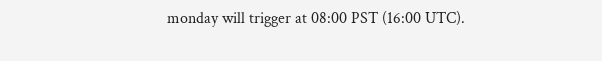monday will trigger at 08:00 PST (16:00 UTC).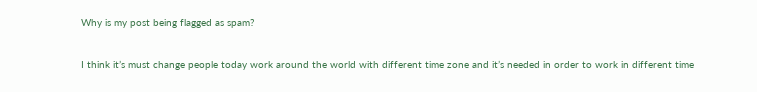Why is my post being flagged as spam?

I think it’s must change people today work around the world with different time zone and it’s needed in order to work in different time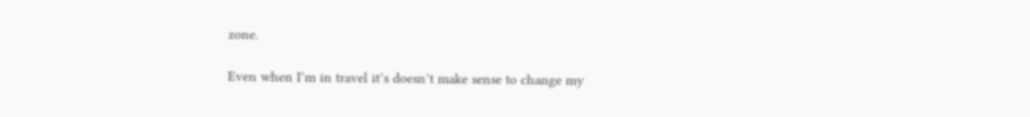zone.

Even when I’m in travel it’s doesn’t make sense to change my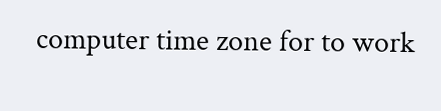computer time zone for to work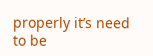properly it’s need to be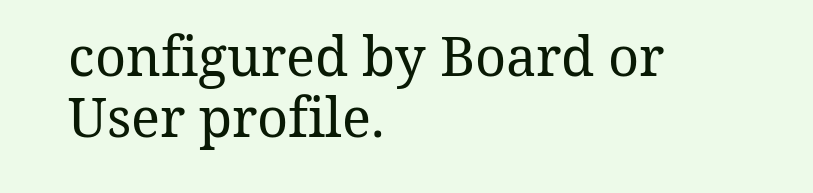configured by Board or User profile.